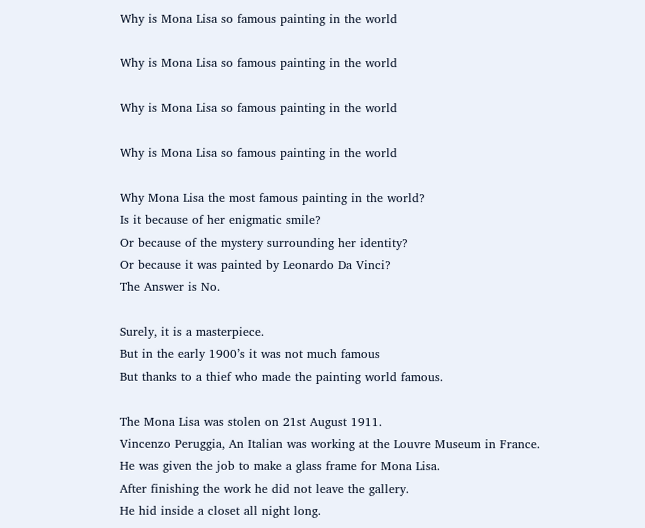Why is Mona Lisa so famous painting in the world

Why is Mona Lisa so famous painting in the world

Why is Mona Lisa so famous painting in the world

Why is Mona Lisa so famous painting in the world

Why Mona Lisa the most famous painting in the world?
Is it because of her enigmatic smile?
Or because of the mystery surrounding her identity?
Or because it was painted by Leonardo Da Vinci?
The Answer is No.

Surely, it is a masterpiece.
But in the early 1900’s it was not much famous
But thanks to a thief who made the painting world famous.

The Mona Lisa was stolen on 21st August 1911.
Vincenzo Peruggia, An Italian was working at the Louvre Museum in France.
He was given the job to make a glass frame for Mona Lisa.
After finishing the work he did not leave the gallery.
He hid inside a closet all night long.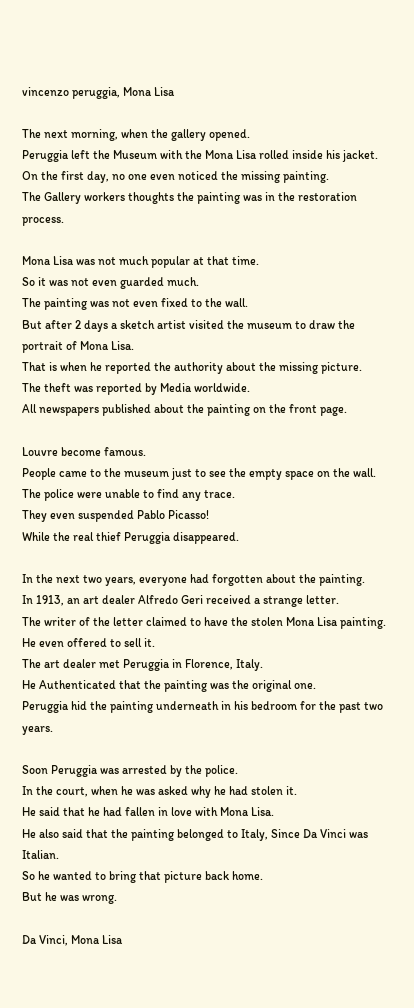vincenzo peruggia, Mona Lisa

The next morning, when the gallery opened.
Peruggia left the Museum with the Mona Lisa rolled inside his jacket.
On the first day, no one even noticed the missing painting.
The Gallery workers thoughts the painting was in the restoration process.

Mona Lisa was not much popular at that time.
So it was not even guarded much.
The painting was not even fixed to the wall.
But after 2 days a sketch artist visited the museum to draw the portrait of Mona Lisa.
That is when he reported the authority about the missing picture.
The theft was reported by Media worldwide.
All newspapers published about the painting on the front page.

Louvre become famous.
People came to the museum just to see the empty space on the wall.
The police were unable to find any trace.
They even suspended Pablo Picasso!
While the real thief Peruggia disappeared.

In the next two years, everyone had forgotten about the painting.
In 1913, an art dealer Alfredo Geri received a strange letter.
The writer of the letter claimed to have the stolen Mona Lisa painting.
He even offered to sell it.
The art dealer met Peruggia in Florence, Italy.
He Authenticated that the painting was the original one.
Peruggia hid the painting underneath in his bedroom for the past two years.

Soon Peruggia was arrested by the police.
In the court, when he was asked why he had stolen it.
He said that he had fallen in love with Mona Lisa.
He also said that the painting belonged to Italy, Since Da Vinci was Italian.
So he wanted to bring that picture back home.
But he was wrong.

Da Vinci, Mona Lisa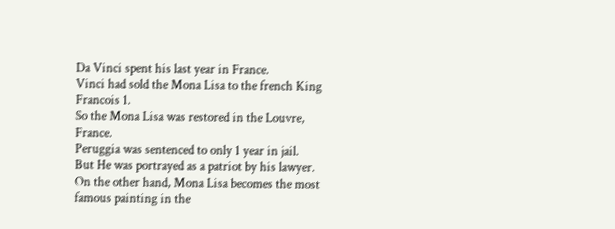Da Vinci spent his last year in France.
Vinci had sold the Mona Lisa to the french King Francois 1.
So the Mona Lisa was restored in the Louvre, France.
Peruggia was sentenced to only 1 year in jail.
But He was portrayed as a patriot by his lawyer.
On the other hand, Mona Lisa becomes the most famous painting in the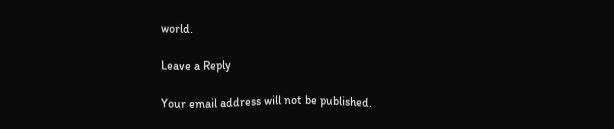world.

Leave a Reply

Your email address will not be published.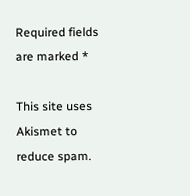Required fields are marked *

This site uses Akismet to reduce spam.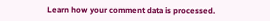Learn how your comment data is processed.